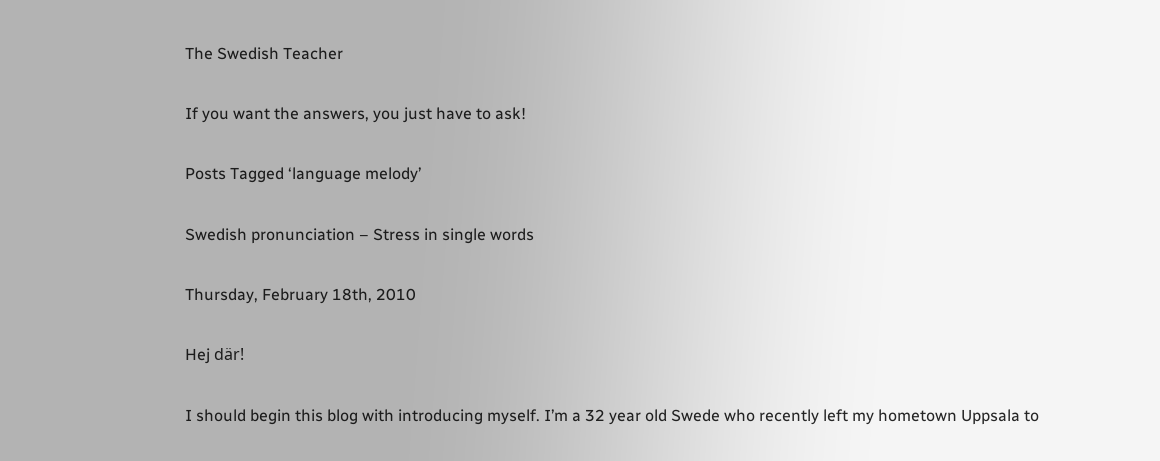The Swedish Teacher

If you want the answers, you just have to ask!

Posts Tagged ‘language melody’

Swedish pronunciation – Stress in single words

Thursday, February 18th, 2010

Hej där!

I should begin this blog with introducing myself. I’m a 32 year old Swede who recently left my hometown Uppsala to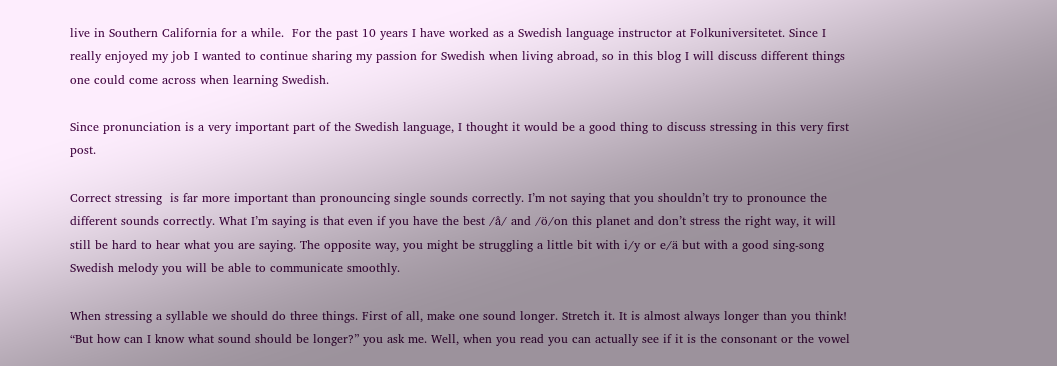live in Southern California for a while.  For the past 10 years I have worked as a Swedish language instructor at Folkuniversitetet. Since I really enjoyed my job I wanted to continue sharing my passion for Swedish when living abroad, so in this blog I will discuss different things one could come across when learning Swedish.

Since pronunciation is a very important part of the Swedish language, I thought it would be a good thing to discuss stressing in this very first post.

Correct stressing  is far more important than pronouncing single sounds correctly. I’m not saying that you shouldn’t try to pronounce the different sounds correctly. What I’m saying is that even if you have the best /å/ and /ö/on this planet and don’t stress the right way, it will still be hard to hear what you are saying. The opposite way, you might be struggling a little bit with i/y or e/ä but with a good sing-song Swedish melody you will be able to communicate smoothly.

When stressing a syllable we should do three things. First of all, make one sound longer. Stretch it. It is almost always longer than you think! “But how can I know what sound should be longer?” you ask me. Well, when you read you can actually see if it is the consonant or the vowel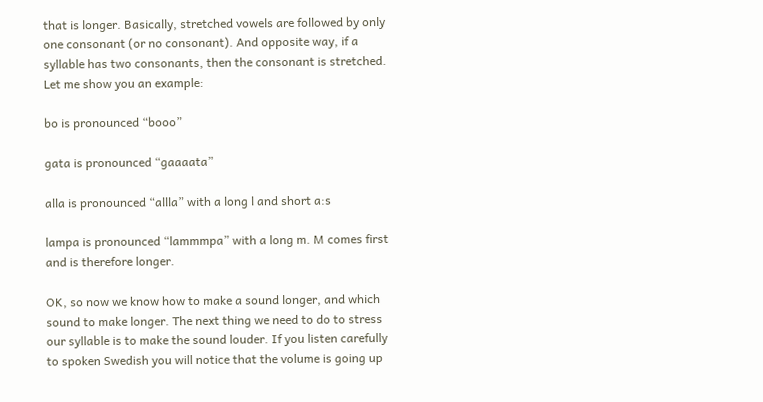that is longer. Basically, stretched vowels are followed by only one consonant (or no consonant). And opposite way, if a syllable has two consonants, then the consonant is stretched. Let me show you an example:

bo is pronounced “booo”

gata is pronounced “gaaaata”

alla is pronounced “allla” with a long l and short a:s

lampa is pronounced “lammmpa” with a long m. M comes first and is therefore longer.

OK, so now we know how to make a sound longer, and which sound to make longer. The next thing we need to do to stress our syllable is to make the sound louder. If you listen carefully to spoken Swedish you will notice that the volume is going up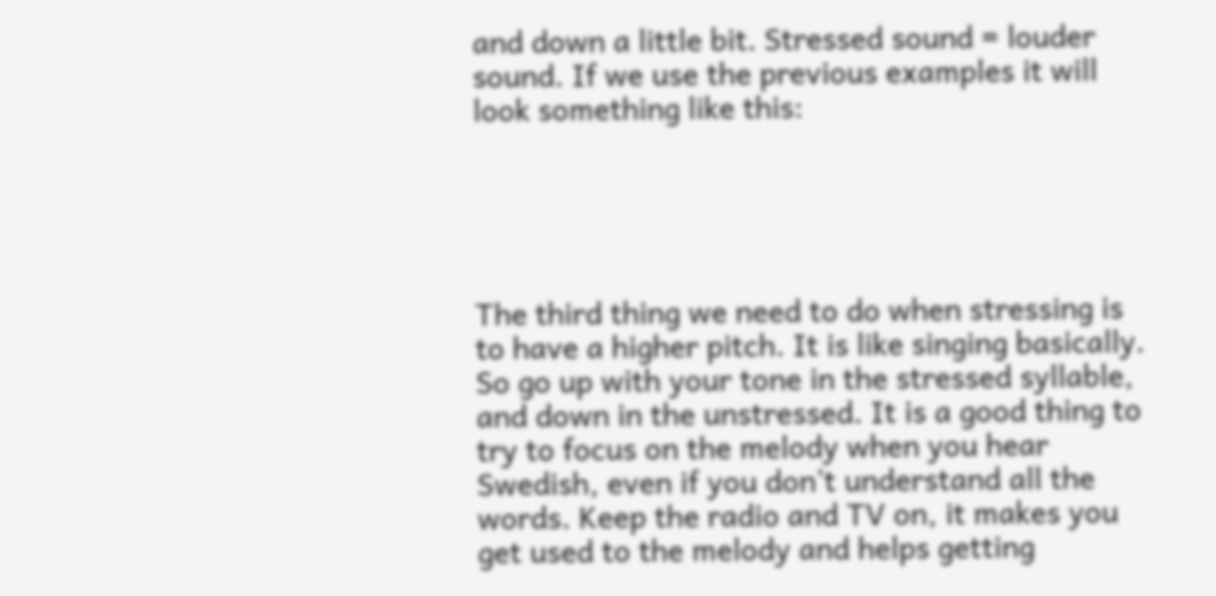and down a little bit. Stressed sound = louder sound. If we use the previous examples it will look something like this:





The third thing we need to do when stressing is to have a higher pitch. It is like singing basically. So go up with your tone in the stressed syllable, and down in the unstressed. It is a good thing to try to focus on the melody when you hear Swedish, even if you don’t understand all the words. Keep the radio and TV on, it makes you get used to the melody and helps getting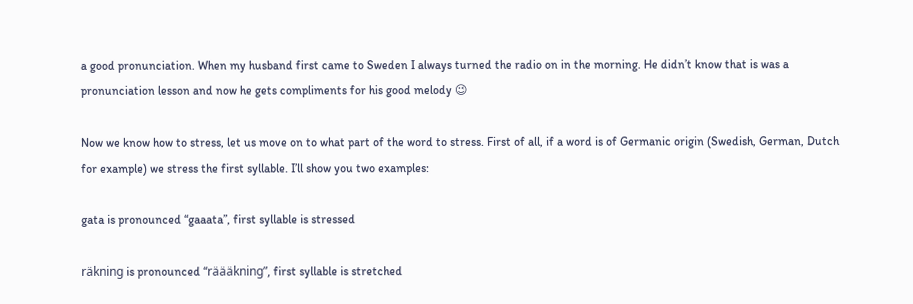a good pronunciation. When my husband first came to Sweden I always turned the radio on in the morning. He didn’t know that is was a pronunciation lesson and now he gets compliments for his good melody 😉

Now we know how to stress, let us move on to what part of the word to stress. First of all, if a word is of Germanic origin (Swedish, German, Dutch for example) we stress the first syllable. I’ll show you two examples:

gata is pronounced “gaaata”, first syllable is stressed

räkning is pronounced “räääkning”, first syllable is stretched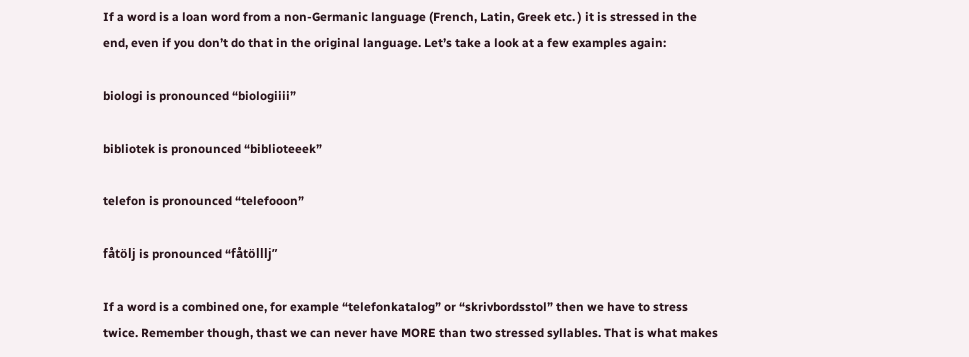If a word is a loan word from a non-Germanic language (French, Latin, Greek etc. ) it is stressed in the end, even if you don’t do that in the original language. Let’s take a look at a few examples again:

biologi is pronounced “biologiiii”

bibliotek is pronounced “biblioteeek”

telefon is pronounced “telefooon”

fåtölj is pronounced “fåtölllj”

If a word is a combined one, for example “telefonkatalog” or “skrivbordsstol” then we have to stress twice. Remember though, thast we can never have MORE than two stressed syllables. That is what makes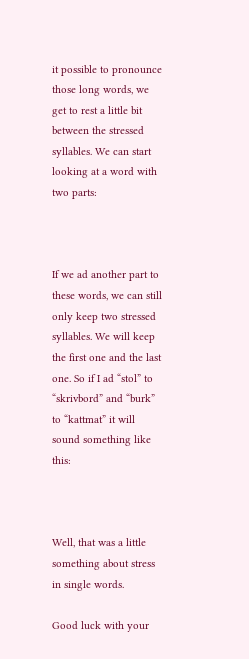it possible to pronounce those long words, we get to rest a little bit between the stressed syllables. We can start looking at a word with two parts:



If we ad another part to these words, we can still only keep two stressed syllables. We will keep the first one and the last one. So if I ad “stol” to “skrivbord” and “burk” to “kattmat” it will sound something like this:



Well, that was a little something about stress in single words.

Good luck with your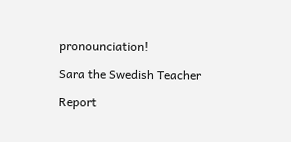pronounciation!

Sara the Swedish Teacher

Report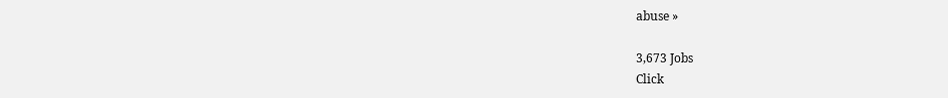abuse »

3,673 Jobs
Click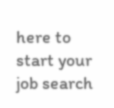here to start your job search